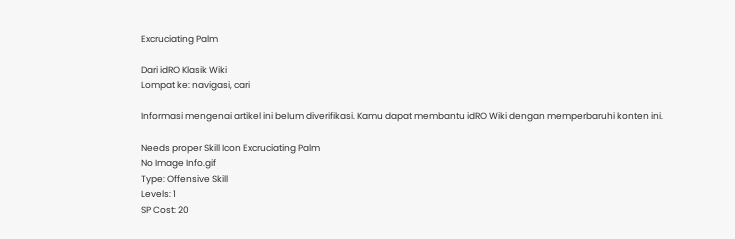Excruciating Palm

Dari idRO Klasik Wiki
Lompat ke: navigasi, cari

Informasi mengenai artikel ini belum diverifikasi. Kamu dapat membantu idRO Wiki dengan memperbaruhi konten ini.

Needs proper Skill Icon Excruciating Palm
No Image Info.gif
Type: Offensive Skill
Levels: 1
SP Cost: 20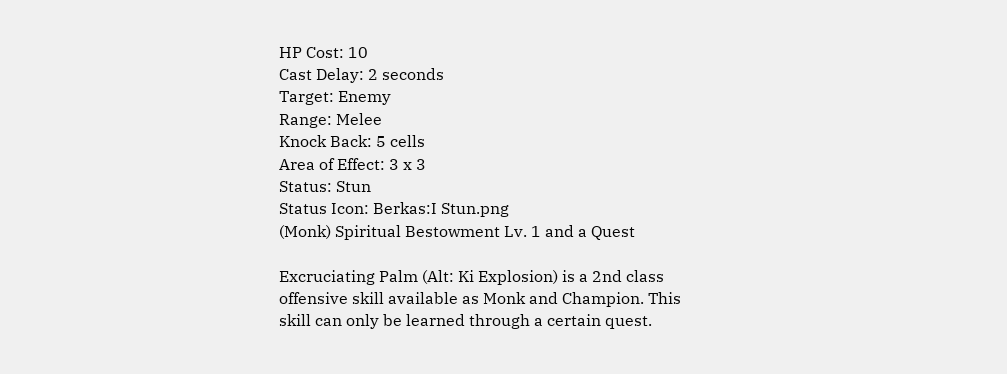HP Cost: 10
Cast Delay: 2 seconds
Target: Enemy
Range: Melee
Knock Back: 5 cells
Area of Effect: 3 x 3
Status: Stun
Status Icon: Berkas:I Stun.png
(Monk) Spiritual Bestowment Lv. 1 and a Quest

Excruciating Palm (Alt: Ki Explosion) is a 2nd class offensive skill available as Monk and Champion. This skill can only be learned through a certain quest.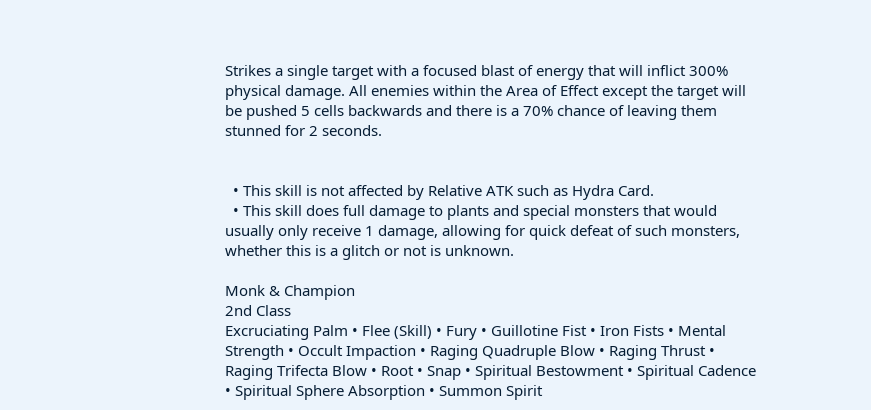Strikes a single target with a focused blast of energy that will inflict 300% physical damage. All enemies within the Area of Effect except the target will be pushed 5 cells backwards and there is a 70% chance of leaving them stunned for 2 seconds.


  • This skill is not affected by Relative ATK such as Hydra Card.
  • This skill does full damage to plants and special monsters that would usually only receive 1 damage, allowing for quick defeat of such monsters, whether this is a glitch or not is unknown.

Monk & Champion
2nd Class
Excruciating Palm • Flee (Skill) • Fury • Guillotine Fist • Iron Fists • Mental Strength • Occult Impaction • Raging Quadruple Blow • Raging Thrust • Raging Trifecta Blow • Root • Snap • Spiritual Bestowment • Spiritual Cadence • Spiritual Sphere Absorption • Summon Spirit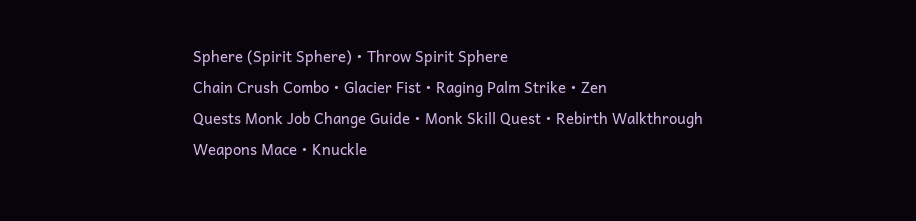Sphere (Spirit Sphere) • Throw Spirit Sphere
Chain Crush Combo • Glacier Fist • Raging Palm Strike • Zen
Quests Monk Job Change Guide • Monk Skill Quest • Rebirth Walkthrough
Weapons Mace • Knuckle